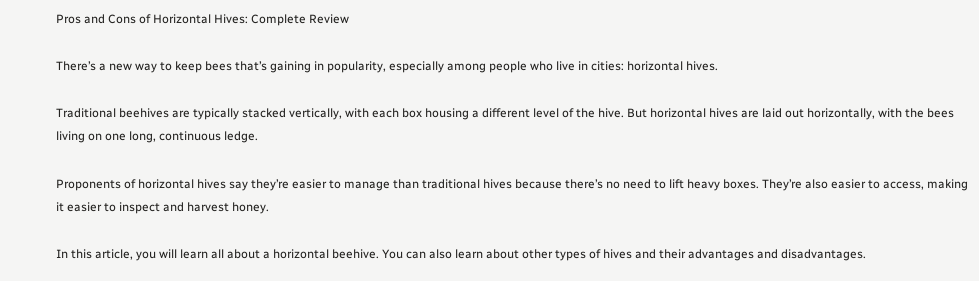Pros and Cons of Horizontal Hives: Complete Review

There’s a new way to keep bees that’s gaining in popularity, especially among people who live in cities: horizontal hives.

Traditional beehives are typically stacked vertically, with each box housing a different level of the hive. But horizontal hives are laid out horizontally, with the bees living on one long, continuous ledge.

Proponents of horizontal hives say they’re easier to manage than traditional hives because there’s no need to lift heavy boxes. They’re also easier to access, making it easier to inspect and harvest honey.

In this article, you will learn all about a horizontal beehive. You can also learn about other types of hives and their advantages and disadvantages.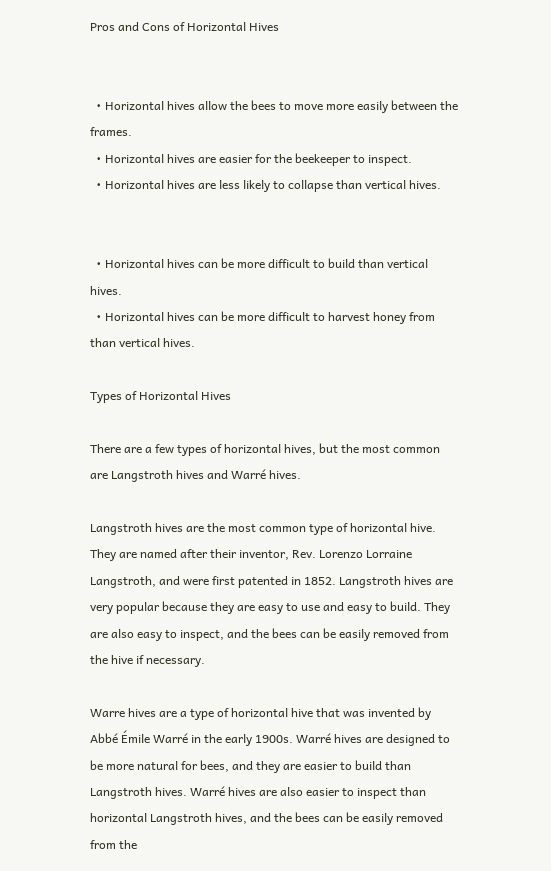Pros and Cons of Horizontal Hives


  • Horizontal hives allow the bees to move more easily between the frames.
  • Horizontal hives are easier for the beekeeper to inspect.
  • Horizontal hives are less likely to collapse than vertical hives.


  • Horizontal hives can be more difficult to build than vertical hives.
  • Horizontal hives can be more difficult to harvest honey from than vertical hives.

Types of Horizontal Hives

There are a few types of horizontal hives, but the most common are Langstroth hives and Warré hives.

Langstroth hives are the most common type of horizontal hive. They are named after their inventor, Rev. Lorenzo Lorraine Langstroth, and were first patented in 1852. Langstroth hives are very popular because they are easy to use and easy to build. They are also easy to inspect, and the bees can be easily removed from the hive if necessary.

Warre hives are a type of horizontal hive that was invented by Abbé Émile Warré in the early 1900s. Warré hives are designed to be more natural for bees, and they are easier to build than Langstroth hives. Warré hives are also easier to inspect than horizontal Langstroth hives, and the bees can be easily removed from the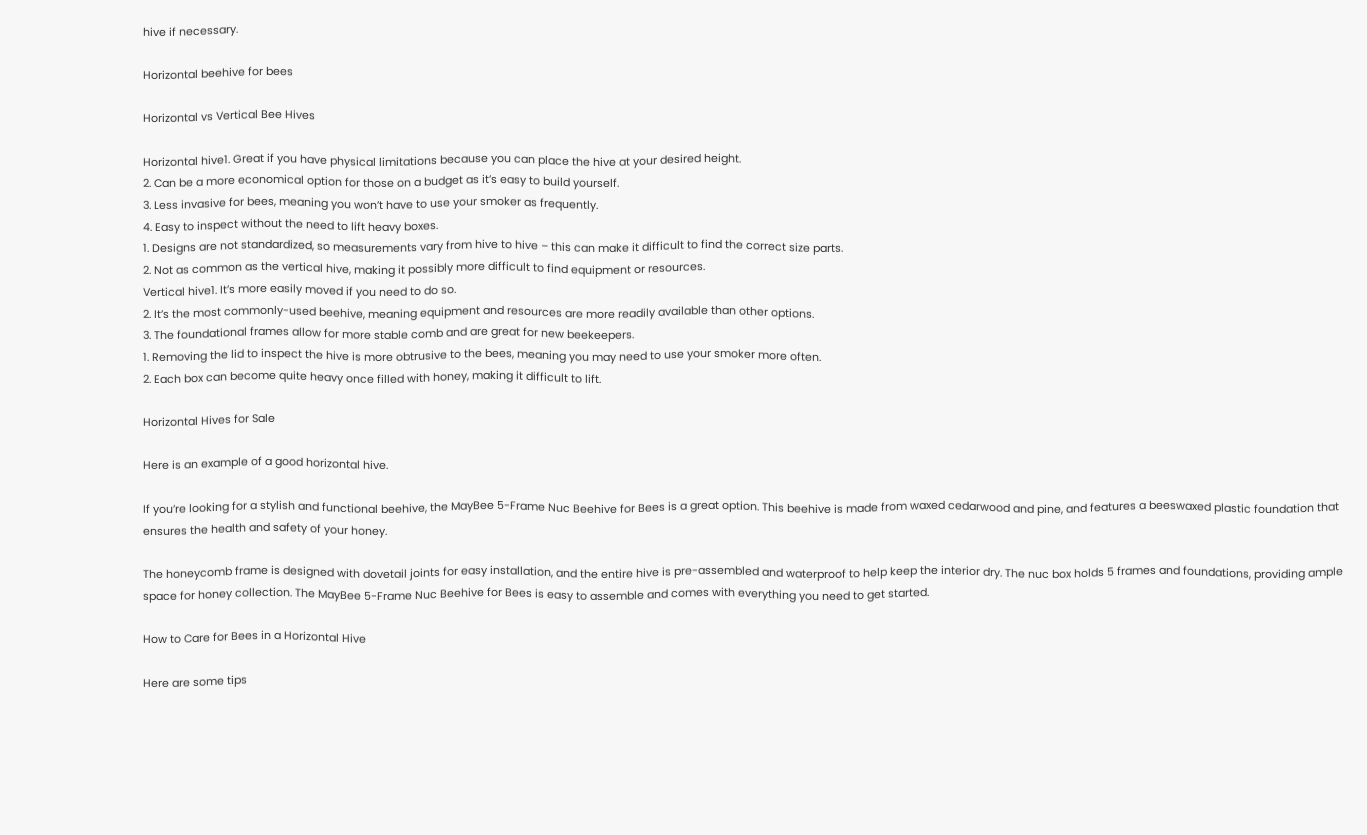hive if necessary.

Horizontal beehive for bees

Horizontal vs Vertical Bee Hives

Horizontal hive1. Great if you have physical limitations because you can place the hive at your desired height.
2. Can be a more economical option for those on a budget as it’s easy to build yourself.
3. Less invasive for bees, meaning you won’t have to use your smoker as frequently.
4. Easy to inspect without the need to lift heavy boxes.
1. Designs are not standardized, so measurements vary from hive to hive – this can make it difficult to find the correct size parts.
2. Not as common as the vertical hive, making it possibly more difficult to find equipment or resources.
Vertical hive1. It’s more easily moved if you need to do so.
2. It’s the most commonly-used beehive, meaning equipment and resources are more readily available than other options.
3. The foundational frames allow for more stable comb and are great for new beekeepers.
1. Removing the lid to inspect the hive is more obtrusive to the bees, meaning you may need to use your smoker more often.
2. Each box can become quite heavy once filled with honey, making it difficult to lift.

Horizontal Hives for Sale

Here is an example of a good horizontal hive.

If you’re looking for a stylish and functional beehive, the MayBee 5-Frame Nuc Beehive for Bees is a great option. This beehive is made from waxed cedarwood and pine, and features a beeswaxed plastic foundation that ensures the health and safety of your honey.

The honeycomb frame is designed with dovetail joints for easy installation, and the entire hive is pre-assembled and waterproof to help keep the interior dry. The nuc box holds 5 frames and foundations, providing ample space for honey collection. The MayBee 5-Frame Nuc Beehive for Bees is easy to assemble and comes with everything you need to get started.

How to Care for Bees in a Horizontal Hive

Here are some tips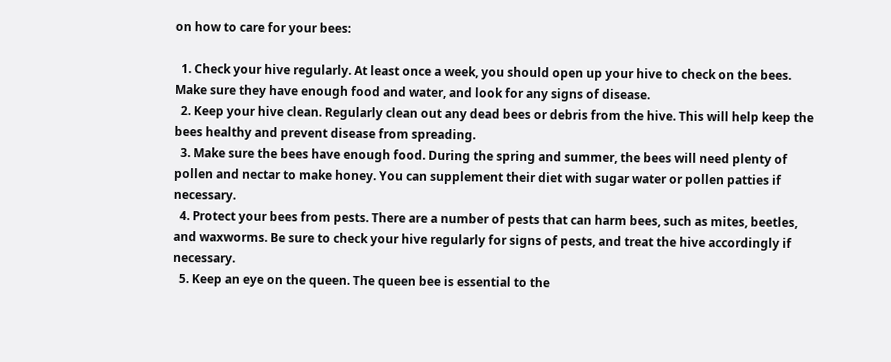on how to care for your bees:

  1. Check your hive regularly. At least once a week, you should open up your hive to check on the bees. Make sure they have enough food and water, and look for any signs of disease.
  2. Keep your hive clean. Regularly clean out any dead bees or debris from the hive. This will help keep the bees healthy and prevent disease from spreading.
  3. Make sure the bees have enough food. During the spring and summer, the bees will need plenty of pollen and nectar to make honey. You can supplement their diet with sugar water or pollen patties if necessary.
  4. Protect your bees from pests. There are a number of pests that can harm bees, such as mites, beetles, and waxworms. Be sure to check your hive regularly for signs of pests, and treat the hive accordingly if necessary.
  5. Keep an eye on the queen. The queen bee is essential to the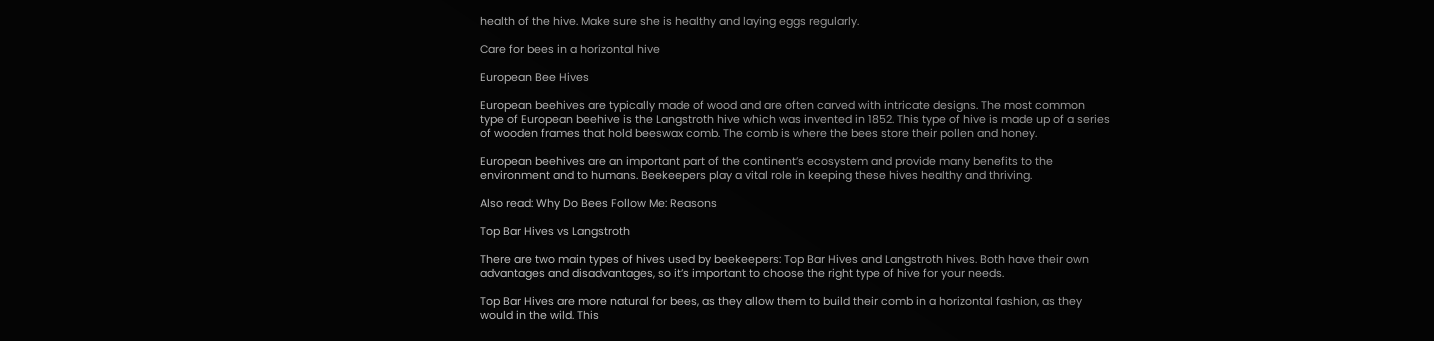health of the hive. Make sure she is healthy and laying eggs regularly.

Care for bees in a horizontal hive

European Bee Hives

European beehives are typically made of wood and are often carved with intricate designs. The most common type of European beehive is the Langstroth hive which was invented in 1852. This type of hive is made up of a series of wooden frames that hold beeswax comb. The comb is where the bees store their pollen and honey.

European beehives are an important part of the continent’s ecosystem and provide many benefits to the environment and to humans. Beekeepers play a vital role in keeping these hives healthy and thriving.

Also read: Why Do Bees Follow Me: Reasons

Top Bar Hives vs Langstroth

There are two main types of hives used by beekeepers: Top Bar Hives and Langstroth hives. Both have their own advantages and disadvantages, so it’s important to choose the right type of hive for your needs.

Top Bar Hives are more natural for bees, as they allow them to build their comb in a horizontal fashion, as they would in the wild. This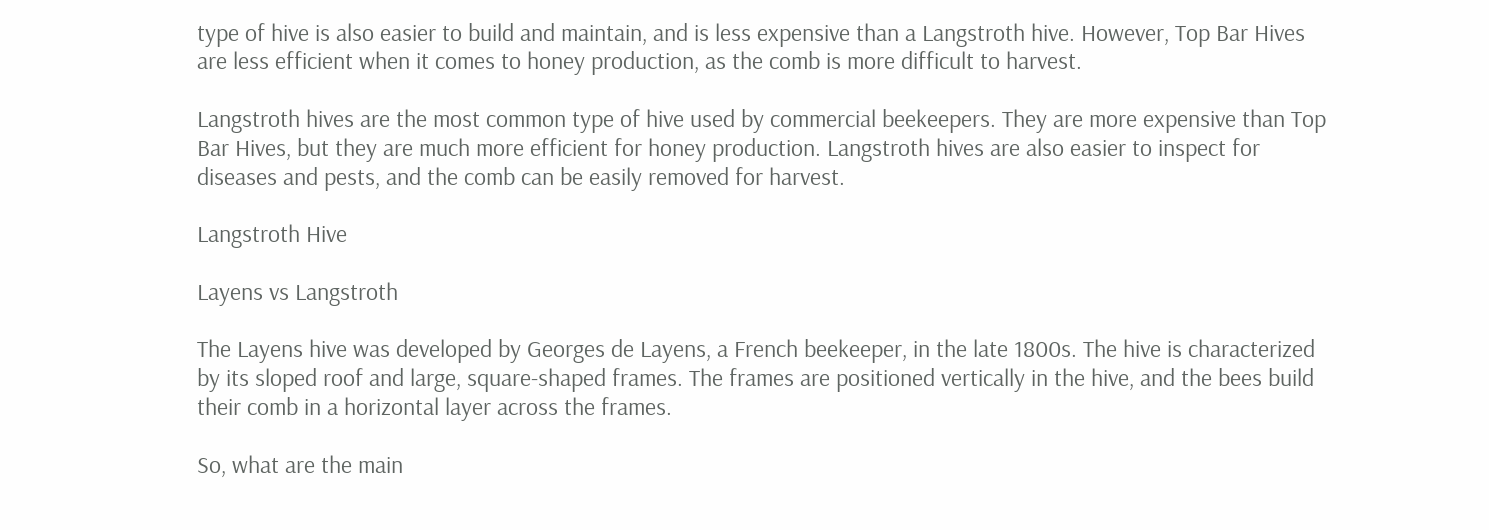type of hive is also easier to build and maintain, and is less expensive than a Langstroth hive. However, Top Bar Hives are less efficient when it comes to honey production, as the comb is more difficult to harvest.

Langstroth hives are the most common type of hive used by commercial beekeepers. They are more expensive than Top Bar Hives, but they are much more efficient for honey production. Langstroth hives are also easier to inspect for diseases and pests, and the comb can be easily removed for harvest.

Langstroth Hive

Layens vs Langstroth

The Layens hive was developed by Georges de Layens, a French beekeeper, in the late 1800s. The hive is characterized by its sloped roof and large, square-shaped frames. The frames are positioned vertically in the hive, and the bees build their comb in a horizontal layer across the frames.

So, what are the main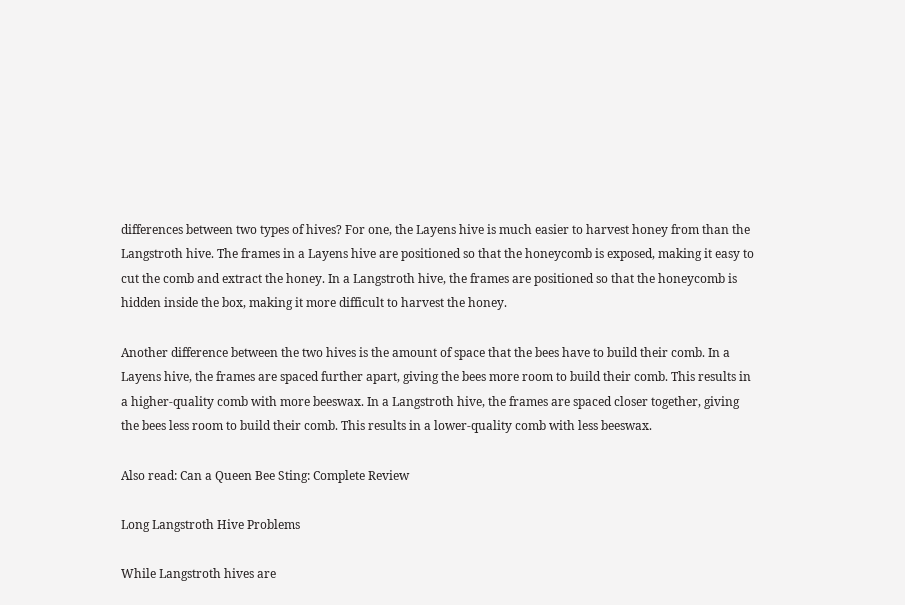differences between two types of hives? For one, the Layens hive is much easier to harvest honey from than the Langstroth hive. The frames in a Layens hive are positioned so that the honeycomb is exposed, making it easy to cut the comb and extract the honey. In a Langstroth hive, the frames are positioned so that the honeycomb is hidden inside the box, making it more difficult to harvest the honey.

Another difference between the two hives is the amount of space that the bees have to build their comb. In a Layens hive, the frames are spaced further apart, giving the bees more room to build their comb. This results in a higher-quality comb with more beeswax. In a Langstroth hive, the frames are spaced closer together, giving the bees less room to build their comb. This results in a lower-quality comb with less beeswax.

Also read: Can a Queen Bee Sting: Complete Review

Long Langstroth Hive Problems

While Langstroth hives are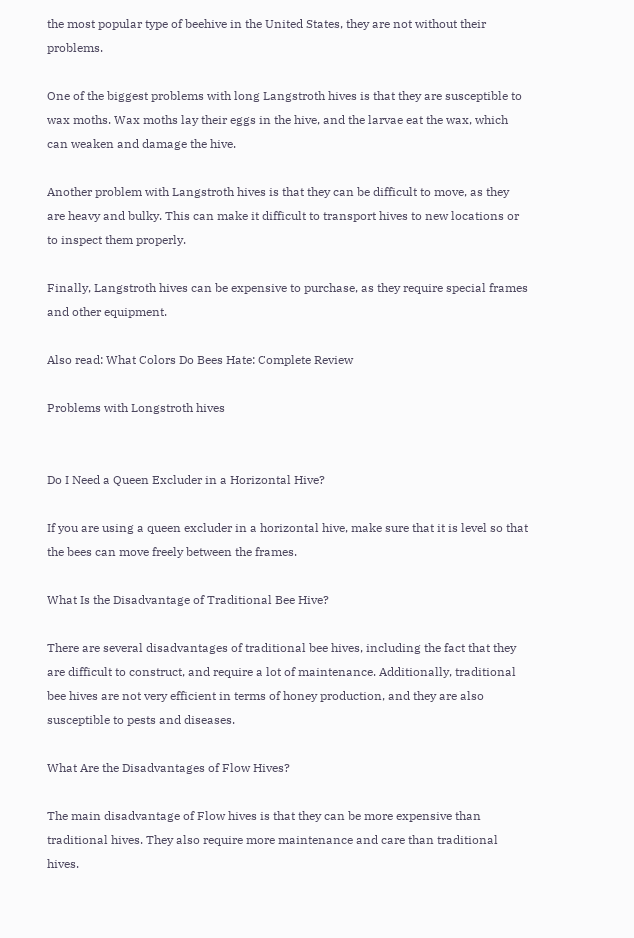the most popular type of beehive in the United States, they are not without their problems.

One of the biggest problems with long Langstroth hives is that they are susceptible to wax moths. Wax moths lay their eggs in the hive, and the larvae eat the wax, which can weaken and damage the hive.

Another problem with Langstroth hives is that they can be difficult to move, as they are heavy and bulky. This can make it difficult to transport hives to new locations or to inspect them properly.

Finally, Langstroth hives can be expensive to purchase, as they require special frames and other equipment.

Also read: What Colors Do Bees Hate: Complete Review

Problems with Longstroth hives


Do I Need a Queen Excluder in a Horizontal Hive?

If you are using a queen excluder in a horizontal hive, make sure that it is level so that the bees can move freely between the frames.

What Is the Disadvantage of Traditional Bee Hive?

There are several disadvantages of traditional bee hives, including the fact that they are difficult to construct, and require a lot of maintenance. Additionally, traditional bee hives are not very efficient in terms of honey production, and they are also susceptible to pests and diseases.

What Are the Disadvantages of Flow Hives?

The main disadvantage of Flow hives is that they can be more expensive than traditional hives. They also require more maintenance and care than traditional hives.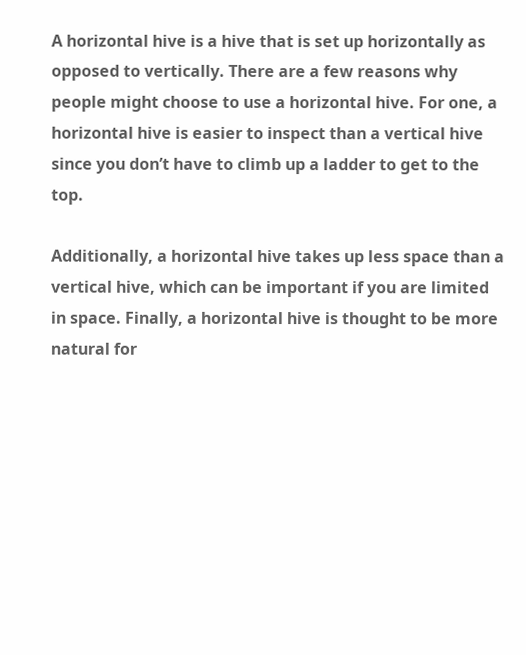A horizontal hive is a hive that is set up horizontally as opposed to vertically. There are a few reasons why people might choose to use a horizontal hive. For one, a horizontal hive is easier to inspect than a vertical hive since you don’t have to climb up a ladder to get to the top.

Additionally, a horizontal hive takes up less space than a vertical hive, which can be important if you are limited in space. Finally, a horizontal hive is thought to be more natural for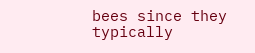bees since they typically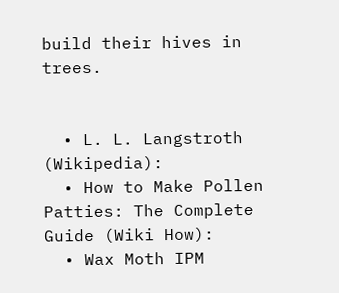build their hives in trees.


  • L. L. Langstroth (Wikipedia):
  • How to Make Pollen Patties: The Complete Guide (Wiki How):
  • Wax Moth IPM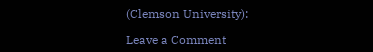(Clemson University):

Leave a Comment